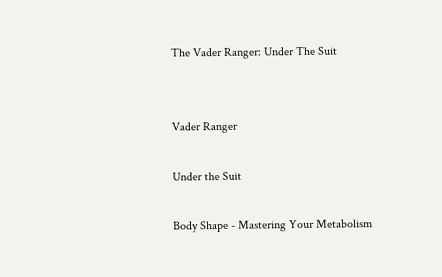The Vader Ranger: Under The Suit


Vader Ranger

Under the Suit

Body Shape - Mastering Your Metabolism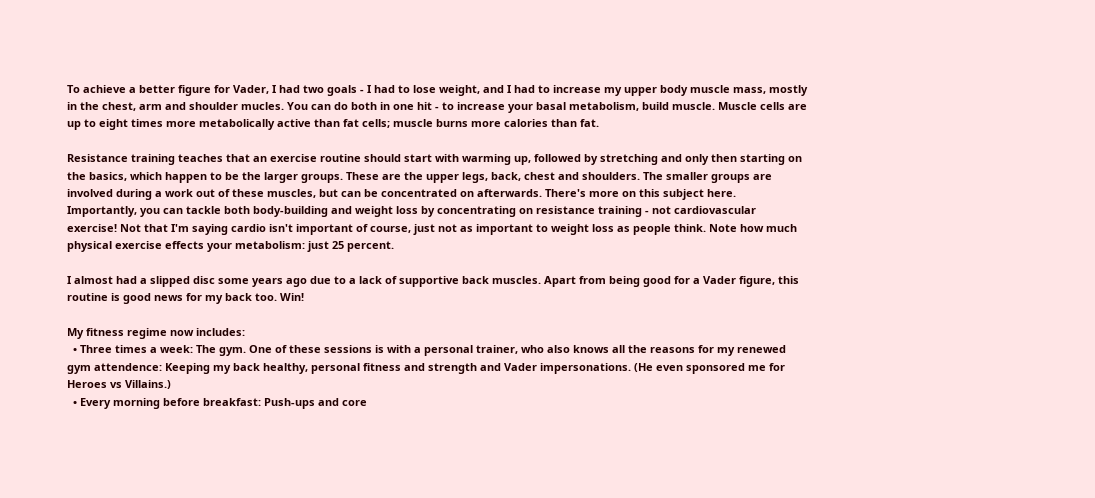To achieve a better figure for Vader, I had two goals - I had to lose weight, and I had to increase my upper body muscle mass, mostly in the chest, arm and shoulder mucles. You can do both in one hit - to increase your basal metabolism, build muscle. Muscle cells are up to eight times more metabolically active than fat cells; muscle burns more calories than fat.

Resistance training teaches that an exercise routine should start with warming up, followed by stretching and only then starting on the basics, which happen to be the larger groups. These are the upper legs, back, chest and shoulders. The smaller groups are involved during a work out of these muscles, but can be concentrated on afterwards. There's more on this subject here. Importantly, you can tackle both body-building and weight loss by concentrating on resistance training - not cardiovascular exercise! Not that I'm saying cardio isn't important of course, just not as important to weight loss as people think. Note how much physical exercise effects your metabolism: just 25 percent.

I almost had a slipped disc some years ago due to a lack of supportive back muscles. Apart from being good for a Vader figure, this routine is good news for my back too. Win!

My fitness regime now includes:
  • Three times a week: The gym. One of these sessions is with a personal trainer, who also knows all the reasons for my renewed gym attendence: Keeping my back healthy, personal fitness and strength and Vader impersonations. (He even sponsored me for Heroes vs Villains.)
  • Every morning before breakfast: Push-ups and core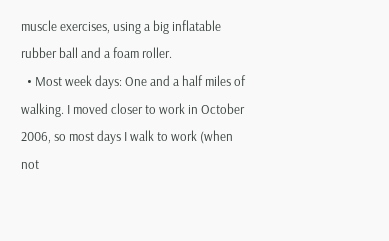muscle exercises, using a big inflatable rubber ball and a foam roller.
  • Most week days: One and a half miles of walking. I moved closer to work in October 2006, so most days I walk to work (when not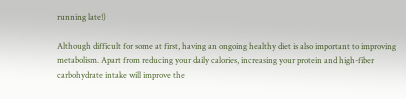running late!)

Although difficult for some at first, having an ongoing healthy diet is also important to improving metabolism. Apart from reducing your daily calories, increasing your protein and high-fiber carbohydrate intake will improve the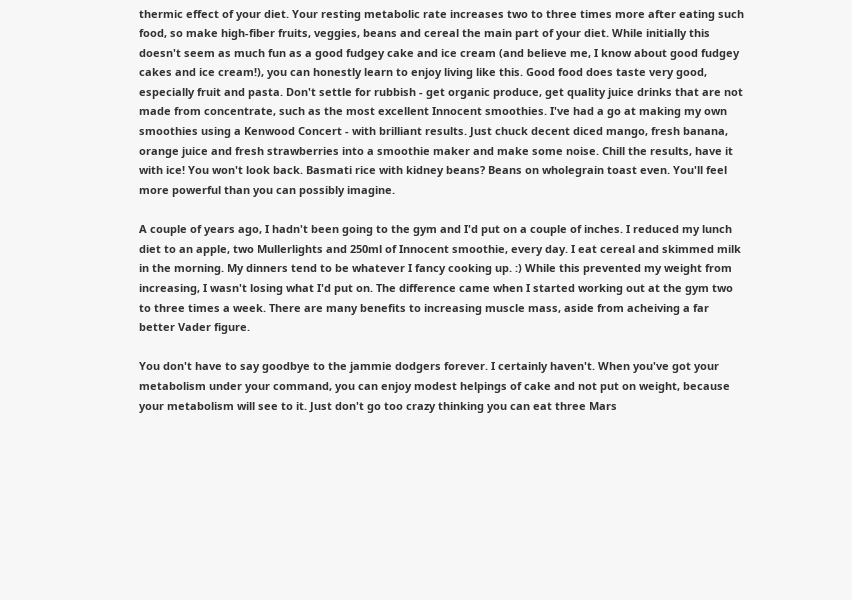thermic effect of your diet. Your resting metabolic rate increases two to three times more after eating such food, so make high-fiber fruits, veggies, beans and cereal the main part of your diet. While initially this doesn't seem as much fun as a good fudgey cake and ice cream (and believe me, I know about good fudgey cakes and ice cream!), you can honestly learn to enjoy living like this. Good food does taste very good, especially fruit and pasta. Don't settle for rubbish - get organic produce, get quality juice drinks that are not made from concentrate, such as the most excellent Innocent smoothies. I've had a go at making my own smoothies using a Kenwood Concert - with brilliant results. Just chuck decent diced mango, fresh banana, orange juice and fresh strawberries into a smoothie maker and make some noise. Chill the results, have it with ice! You won't look back. Basmati rice with kidney beans? Beans on wholegrain toast even. You'll feel more powerful than you can possibly imagine.

A couple of years ago, I hadn't been going to the gym and I'd put on a couple of inches. I reduced my lunch diet to an apple, two Mullerlights and 250ml of Innocent smoothie, every day. I eat cereal and skimmed milk in the morning. My dinners tend to be whatever I fancy cooking up. :) While this prevented my weight from increasing, I wasn't losing what I'd put on. The difference came when I started working out at the gym two to three times a week. There are many benefits to increasing muscle mass, aside from acheiving a far better Vader figure.

You don't have to say goodbye to the jammie dodgers forever. I certainly haven't. When you've got your metabolism under your command, you can enjoy modest helpings of cake and not put on weight, because your metabolism will see to it. Just don't go too crazy thinking you can eat three Mars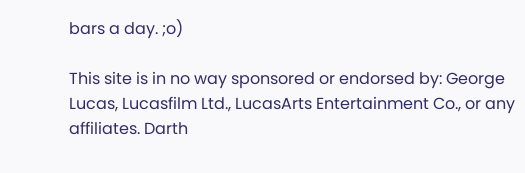bars a day. ;o)

This site is in no way sponsored or endorsed by: George Lucas, Lucasfilm Ltd., LucasArts Entertainment Co., or any affiliates. Darth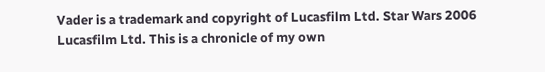Vader is a trademark and copyright of Lucasfilm Ltd. Star Wars 2006 Lucasfilm Ltd. This is a chronicle of my own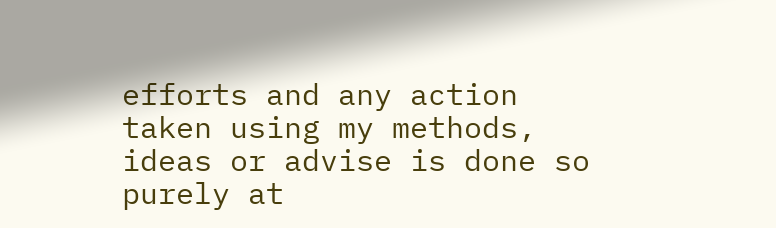efforts and any action taken using my methods, ideas or advise is done so purely at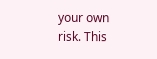your own risk. This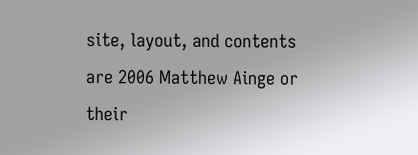site, layout, and contents are 2006 Matthew Ainge or their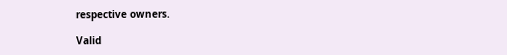respective owners.

Valid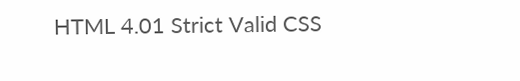HTML 4.01 Strict Valid CSS